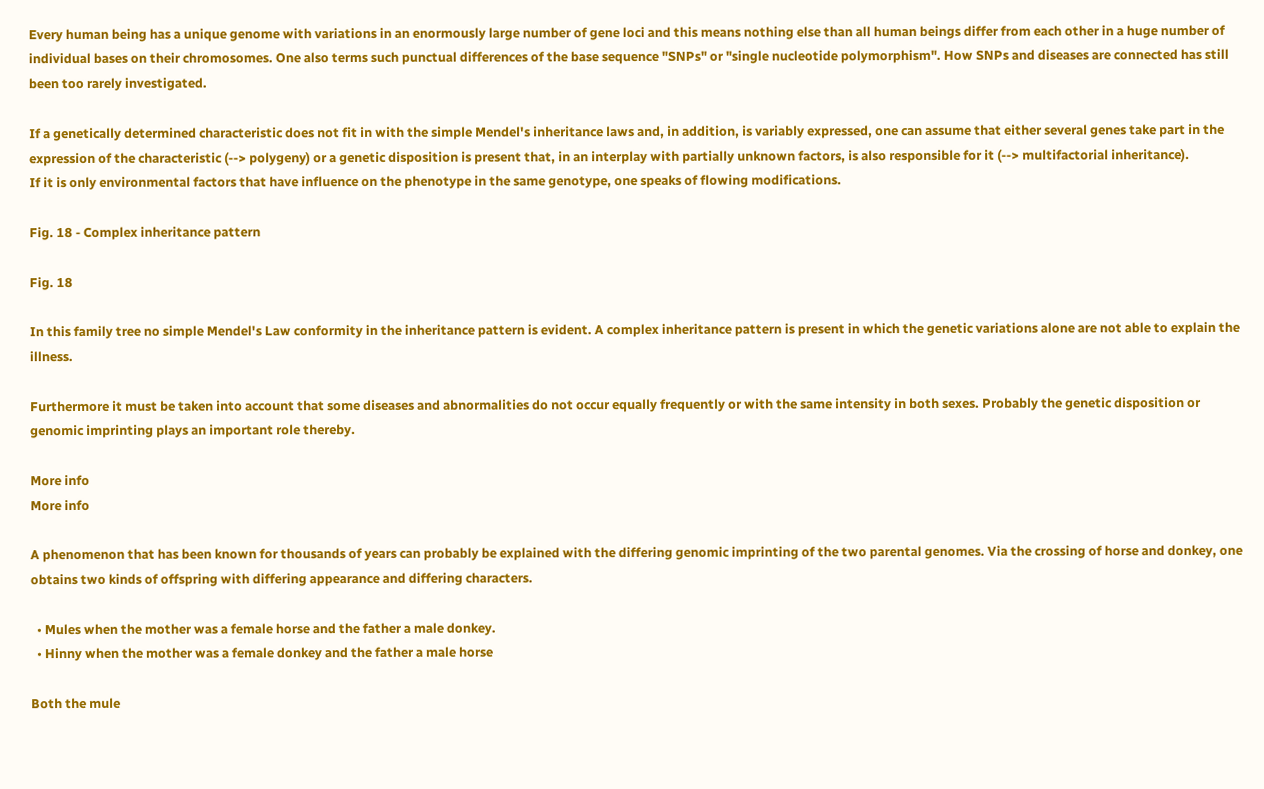Every human being has a unique genome with variations in an enormously large number of gene loci and this means nothing else than all human beings differ from each other in a huge number of individual bases on their chromosomes. One also terms such punctual differences of the base sequence "SNPs" or "single nucleotide polymorphism". How SNPs and diseases are connected has still been too rarely investigated.

If a genetically determined characteristic does not fit in with the simple Mendel's inheritance laws and, in addition, is variably expressed, one can assume that either several genes take part in the expression of the characteristic (--> polygeny) or a genetic disposition is present that, in an interplay with partially unknown factors, is also responsible for it (--> multifactorial inheritance).
If it is only environmental factors that have influence on the phenotype in the same genotype, one speaks of flowing modifications.

Fig. 18 - Complex inheritance pattern

Fig. 18

In this family tree no simple Mendel's Law conformity in the inheritance pattern is evident. A complex inheritance pattern is present in which the genetic variations alone are not able to explain the illness.

Furthermore it must be taken into account that some diseases and abnormalities do not occur equally frequently or with the same intensity in both sexes. Probably the genetic disposition or genomic imprinting plays an important role thereby.

More info
More info

A phenomenon that has been known for thousands of years can probably be explained with the differing genomic imprinting of the two parental genomes. Via the crossing of horse and donkey, one obtains two kinds of offspring with differing appearance and differing characters.

  • Mules when the mother was a female horse and the father a male donkey.
  • Hinny when the mother was a female donkey and the father a male horse

Both the mule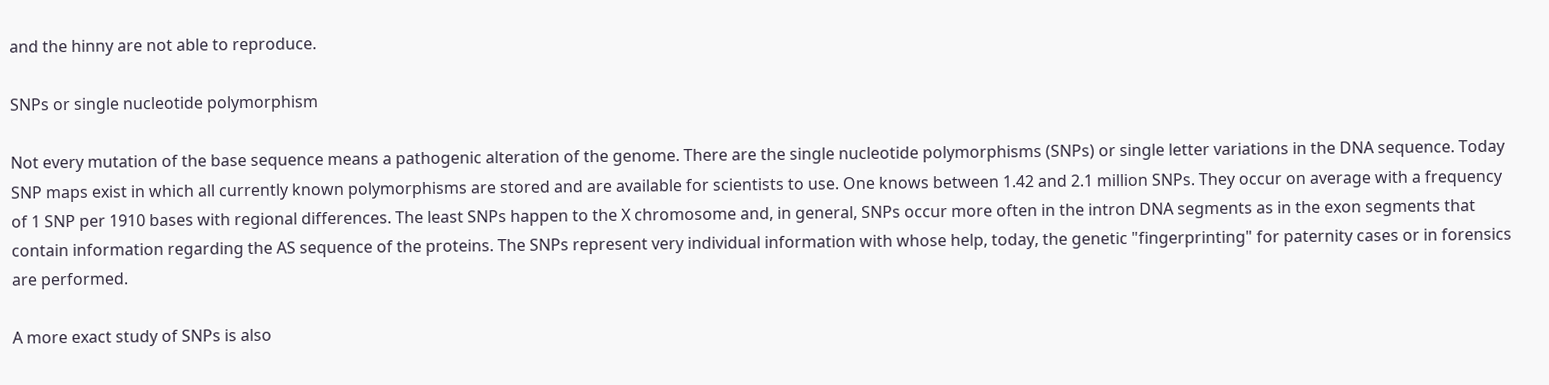and the hinny are not able to reproduce.

SNPs or single nucleotide polymorphism

Not every mutation of the base sequence means a pathogenic alteration of the genome. There are the single nucleotide polymorphisms (SNPs) or single letter variations in the DNA sequence. Today SNP maps exist in which all currently known polymorphisms are stored and are available for scientists to use. One knows between 1.42 and 2.1 million SNPs. They occur on average with a frequency of 1 SNP per 1910 bases with regional differences. The least SNPs happen to the X chromosome and, in general, SNPs occur more often in the intron DNA segments as in the exon segments that contain information regarding the AS sequence of the proteins. The SNPs represent very individual information with whose help, today, the genetic "fingerprinting" for paternity cases or in forensics are performed.

A more exact study of SNPs is also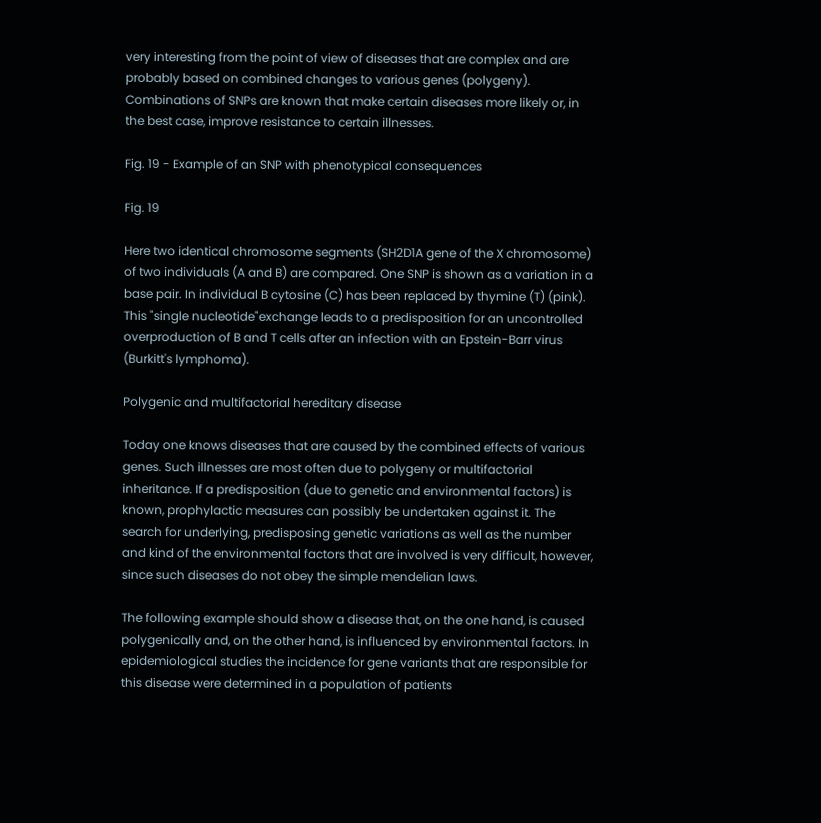very interesting from the point of view of diseases that are complex and are probably based on combined changes to various genes (polygeny).
Combinations of SNPs are known that make certain diseases more likely or, in the best case, improve resistance to certain illnesses.

Fig. 19 - Example of an SNP with phenotypical consequences

Fig. 19

Here two identical chromosome segments (SH2D1A gene of the X chromosome) of two individuals (A and B) are compared. One SNP is shown as a variation in a base pair. In individual B cytosine (C) has been replaced by thymine (T) (pink). This "single nucleotide"exchange leads to a predisposition for an uncontrolled overproduction of B and T cells after an infection with an Epstein-Barr virus (Burkitt's lymphoma).

Polygenic and multifactorial hereditary disease

Today one knows diseases that are caused by the combined effects of various genes. Such illnesses are most often due to polygeny or multifactorial inheritance. If a predisposition (due to genetic and environmental factors) is known, prophylactic measures can possibly be undertaken against it. The search for underlying, predisposing genetic variations as well as the number and kind of the environmental factors that are involved is very difficult, however, since such diseases do not obey the simple mendelian laws.

The following example should show a disease that, on the one hand, is caused polygenically and, on the other hand, is influenced by environmental factors. In epidemiological studies the incidence for gene variants that are responsible for this disease were determined in a population of patients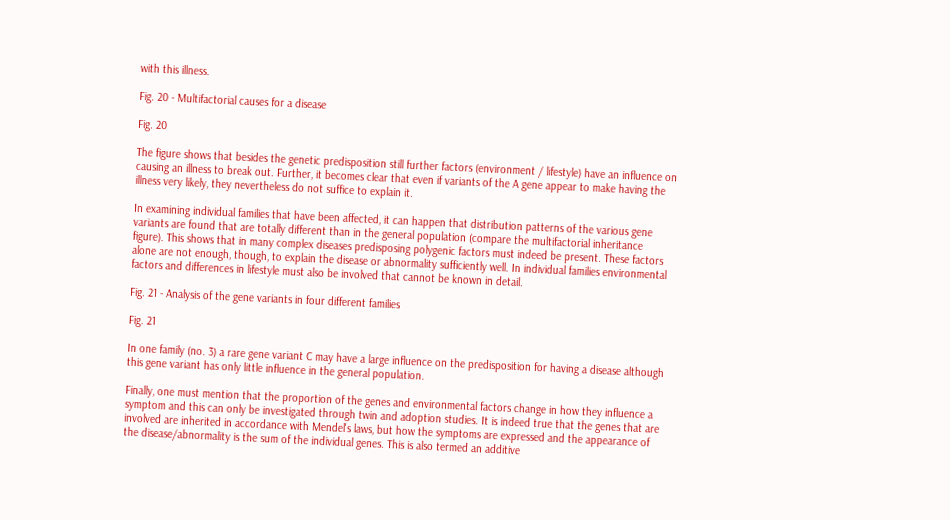with this illness.

Fig. 20 - Multifactorial causes for a disease

Fig. 20

The figure shows that besides the genetic predisposition still further factors (environment / lifestyle) have an influence on causing an illness to break out. Further, it becomes clear that even if variants of the A gene appear to make having the illness very likely, they nevertheless do not suffice to explain it.

In examining individual families that have been affected, it can happen that distribution patterns of the various gene variants are found that are totally different than in the general population (compare the multifactorial inheritance figure). This shows that in many complex diseases predisposing polygenic factors must indeed be present. These factors alone are not enough, though, to explain the disease or abnormality sufficiently well. In individual families environmental factors and differences in lifestyle must also be involved that cannot be known in detail.

Fig. 21 - Analysis of the gene variants in four different families

Fig. 21

In one family (no. 3) a rare gene variant C may have a large influence on the predisposition for having a disease although this gene variant has only little influence in the general population.

Finally, one must mention that the proportion of the genes and environmental factors change in how they influence a symptom and this can only be investigated through twin and adoption studies. It is indeed true that the genes that are involved are inherited in accordance with Mendel's laws, but how the symptoms are expressed and the appearance of the disease/abnormality is the sum of the individual genes. This is also termed an additive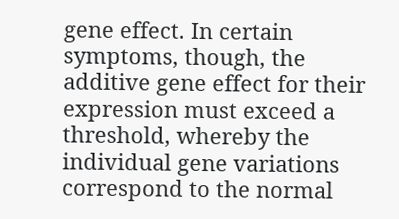gene effect. In certain symptoms, though, the additive gene effect for their expression must exceed a threshold, whereby the individual gene variations correspond to the normal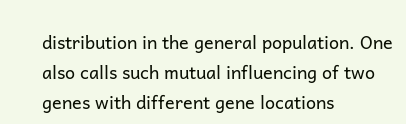distribution in the general population. One also calls such mutual influencing of two genes with different gene locations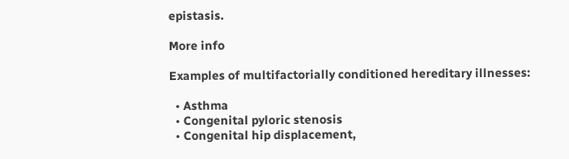epistasis.

More info

Examples of multifactorially conditioned hereditary illnesses:

  • Asthma
  • Congenital pyloric stenosis
  • Congenital hip displacement,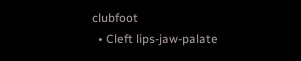clubfoot
  • Cleft lips-jaw-palate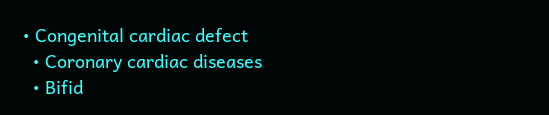• Congenital cardiac defect
  • Coronary cardiac diseases
  • Bifid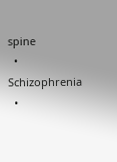spine
  • Schizophrenia
  •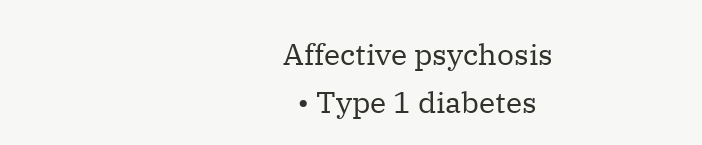Affective psychosis
  • Type 1 diabetes